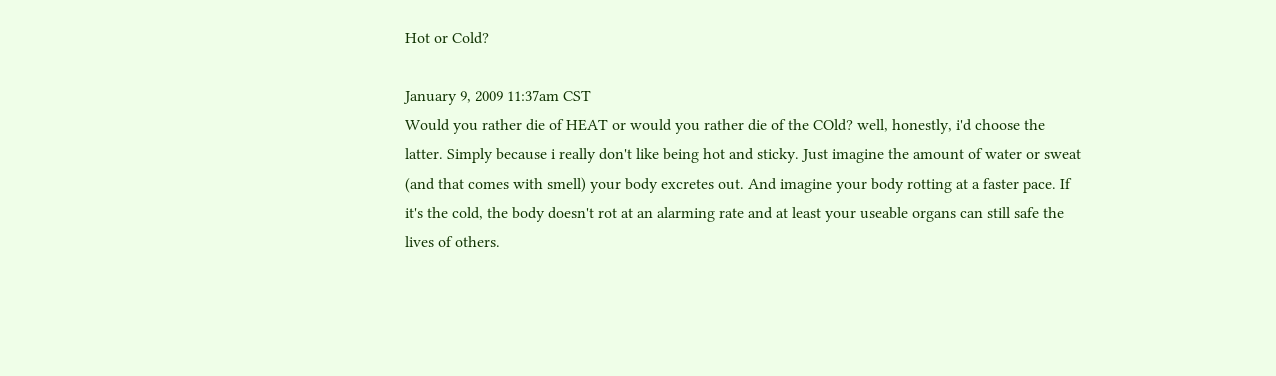Hot or Cold?

January 9, 2009 11:37am CST
Would you rather die of HEAT or would you rather die of the COld? well, honestly, i'd choose the latter. Simply because i really don't like being hot and sticky. Just imagine the amount of water or sweat (and that comes with smell) your body excretes out. And imagine your body rotting at a faster pace. If it's the cold, the body doesn't rot at an alarming rate and at least your useable organs can still safe the lives of others.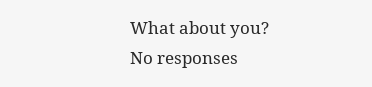What about you?
No responses